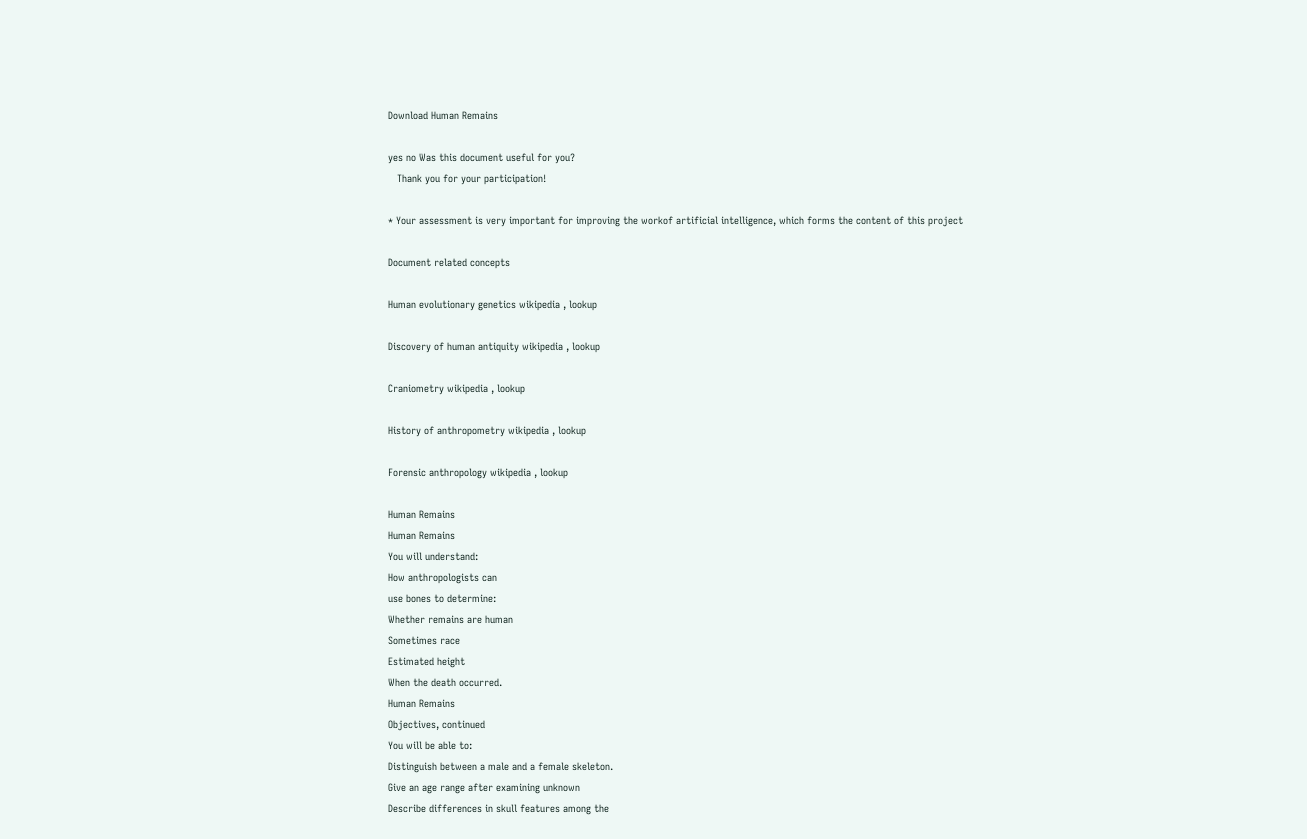Download Human Remains

yes no Was this document useful for you?
   Thank you for your participation!

* Your assessment is very important for improving the workof artificial intelligence, which forms the content of this project

Document related concepts

Human evolutionary genetics wikipedia , lookup

Discovery of human antiquity wikipedia , lookup

Craniometry wikipedia , lookup

History of anthropometry wikipedia , lookup

Forensic anthropology wikipedia , lookup

Human Remains
Human Remains
You will understand:
How anthropologists can
use bones to determine:
Whether remains are human
Sometimes race
Estimated height
When the death occurred.
Human Remains
Objectives, continued
You will be able to:
Distinguish between a male and a female skeleton.
Give an age range after examining unknown
Describe differences in skull features among the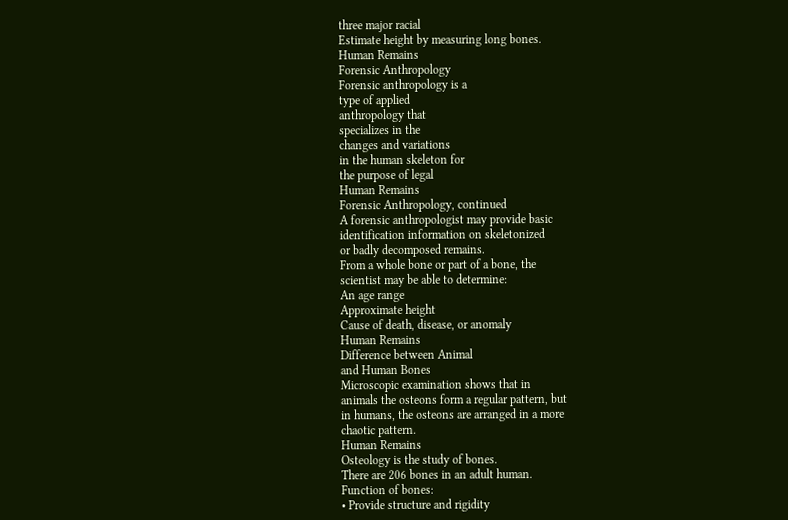three major racial
Estimate height by measuring long bones.
Human Remains
Forensic Anthropology
Forensic anthropology is a
type of applied
anthropology that
specializes in the
changes and variations
in the human skeleton for
the purpose of legal
Human Remains
Forensic Anthropology, continued
A forensic anthropologist may provide basic
identification information on skeletonized
or badly decomposed remains.
From a whole bone or part of a bone, the
scientist may be able to determine:
An age range
Approximate height
Cause of death, disease, or anomaly
Human Remains
Difference between Animal
and Human Bones
Microscopic examination shows that in
animals the osteons form a regular pattern, but
in humans, the osteons are arranged in a more
chaotic pattern.
Human Remains
Osteology is the study of bones.
There are 206 bones in an adult human.
Function of bones:
• Provide structure and rigidity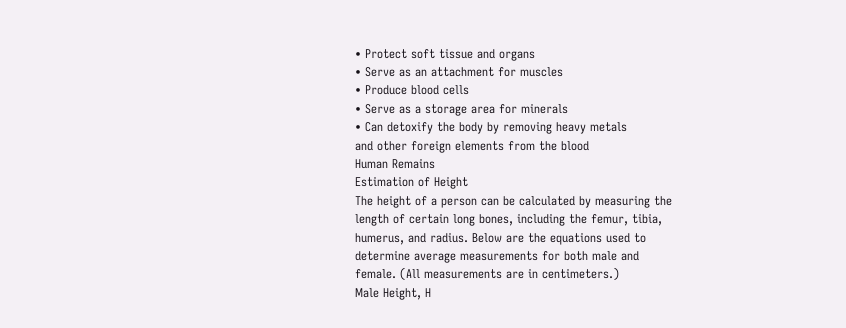• Protect soft tissue and organs
• Serve as an attachment for muscles
• Produce blood cells
• Serve as a storage area for minerals
• Can detoxify the body by removing heavy metals
and other foreign elements from the blood
Human Remains
Estimation of Height
The height of a person can be calculated by measuring the
length of certain long bones, including the femur, tibia,
humerus, and radius. Below are the equations used to
determine average measurements for both male and
female. (All measurements are in centimeters.)
Male Height, H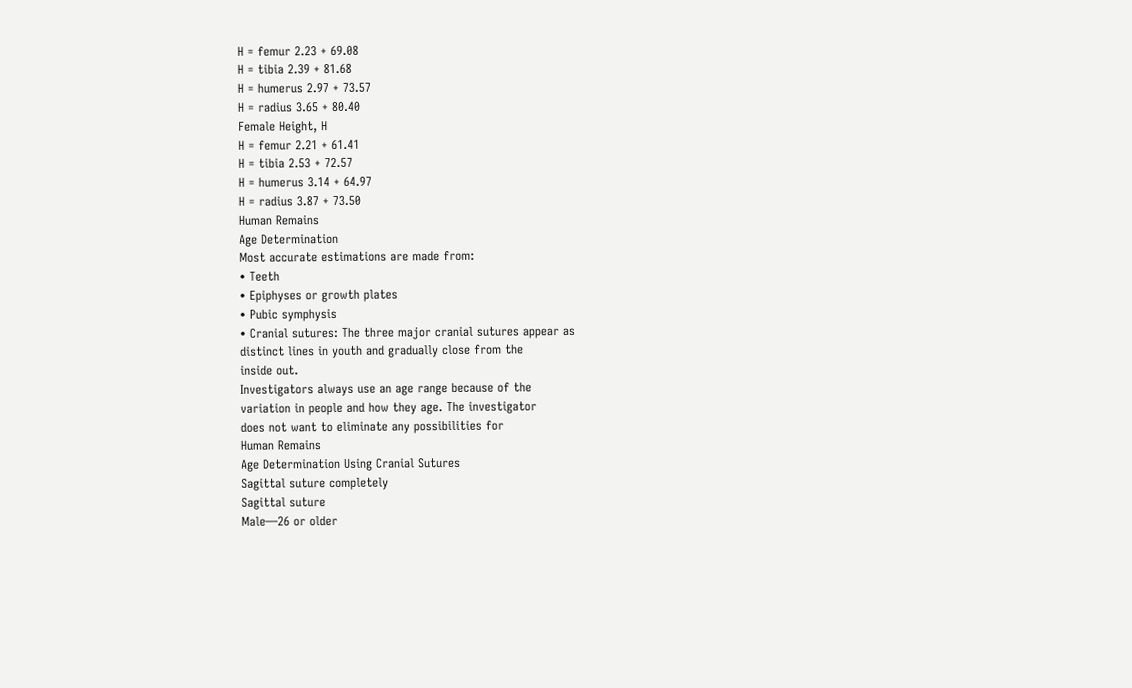H = femur 2.23 + 69.08
H = tibia 2.39 + 81.68
H = humerus 2.97 + 73.57
H = radius 3.65 + 80.40
Female Height, H
H = femur 2.21 + 61.41
H = tibia 2.53 + 72.57
H = humerus 3.14 + 64.97
H = radius 3.87 + 73.50
Human Remains
Age Determination
Most accurate estimations are made from:
• Teeth
• Epiphyses or growth plates
• Pubic symphysis
• Cranial sutures: The three major cranial sutures appear as
distinct lines in youth and gradually close from the
inside out.
Investigators always use an age range because of the
variation in people and how they age. The investigator
does not want to eliminate any possibilities for
Human Remains
Age Determination Using Cranial Sutures
Sagittal suture completely
Sagittal suture
Male—26 or older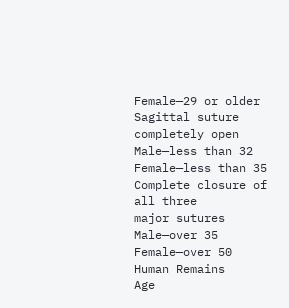Female—29 or older
Sagittal suture completely open
Male—less than 32
Female—less than 35
Complete closure of all three
major sutures
Male—over 35
Female—over 50
Human Remains
Age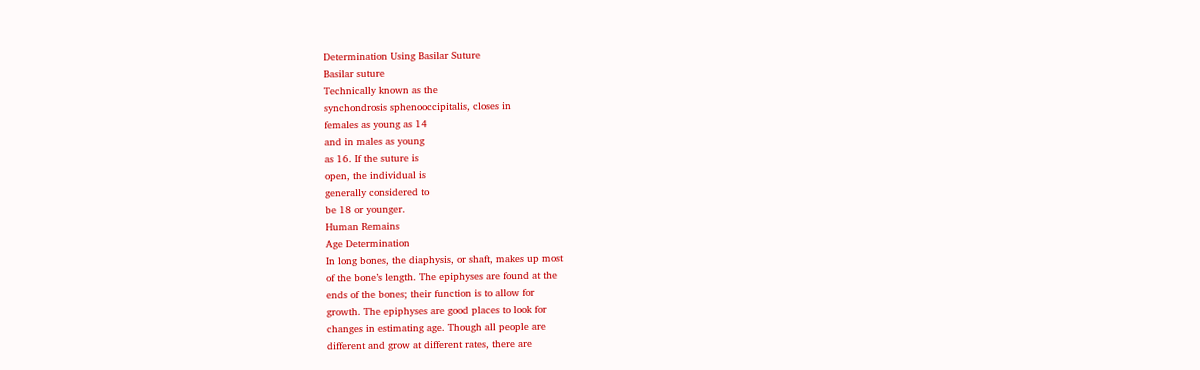Determination Using Basilar Suture
Basilar suture
Technically known as the
synchondrosis sphenooccipitalis, closes in
females as young as 14
and in males as young
as 16. If the suture is
open, the individual is
generally considered to
be 18 or younger.
Human Remains
Age Determination
In long bones, the diaphysis, or shaft, makes up most
of the bone’s length. The epiphyses are found at the
ends of the bones; their function is to allow for
growth. The epiphyses are good places to look for
changes in estimating age. Though all people are
different and grow at different rates, there are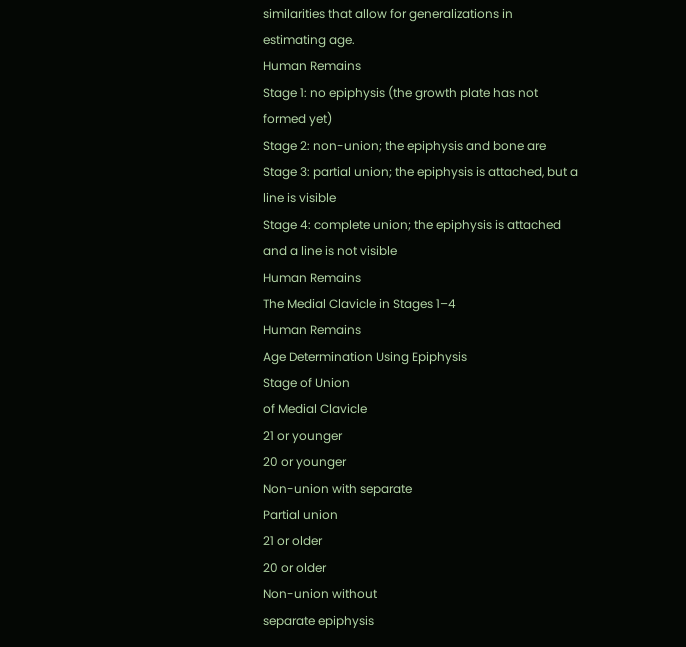similarities that allow for generalizations in
estimating age.
Human Remains
Stage 1: no epiphysis (the growth plate has not
formed yet)
Stage 2: non-union; the epiphysis and bone are
Stage 3: partial union; the epiphysis is attached, but a
line is visible
Stage 4: complete union; the epiphysis is attached
and a line is not visible
Human Remains
The Medial Clavicle in Stages 1–4
Human Remains
Age Determination Using Epiphysis
Stage of Union
of Medial Clavicle
21 or younger
20 or younger
Non-union with separate
Partial union
21 or older
20 or older
Non-union without
separate epiphysis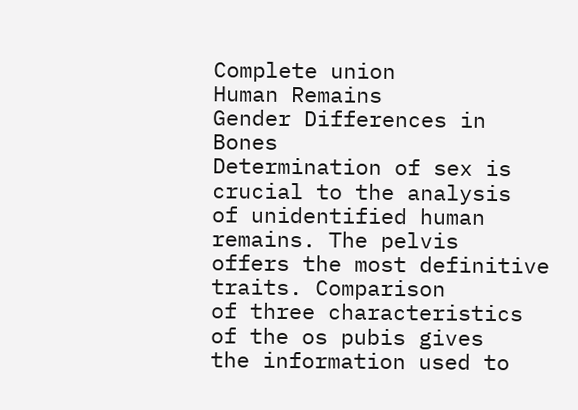Complete union
Human Remains
Gender Differences in Bones
Determination of sex is crucial to the analysis
of unidentified human remains. The pelvis
offers the most definitive traits. Comparison
of three characteristics of the os pubis gives
the information used to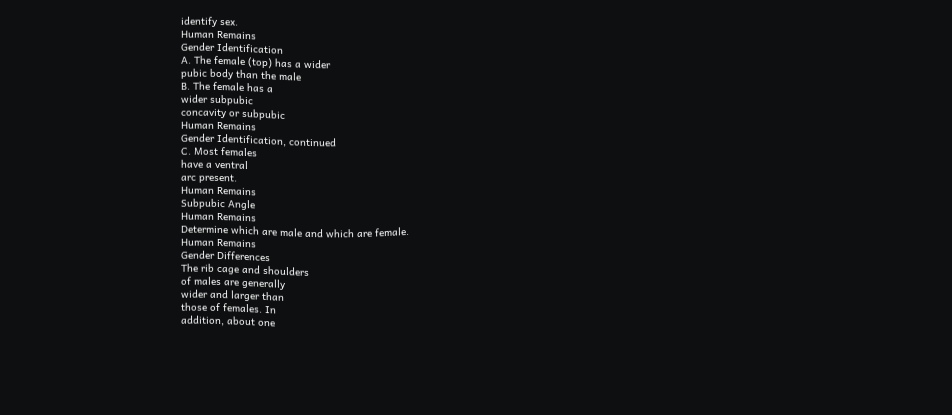identify sex.
Human Remains
Gender Identification
A. The female (top) has a wider
pubic body than the male
B. The female has a
wider subpubic
concavity or subpubic
Human Remains
Gender Identification, continued
C. Most females
have a ventral
arc present.
Human Remains
Subpubic Angle
Human Remains
Determine which are male and which are female.
Human Remains
Gender Differences
The rib cage and shoulders
of males are generally
wider and larger than
those of females. In
addition, about one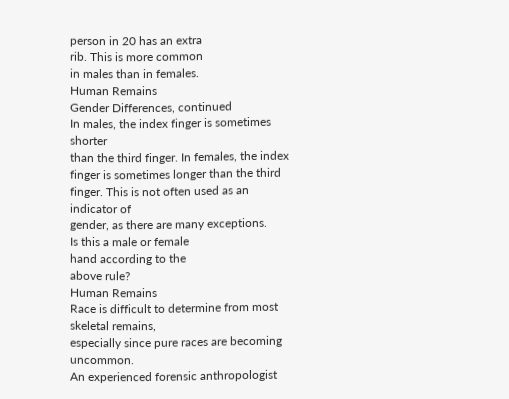person in 20 has an extra
rib. This is more common
in males than in females.
Human Remains
Gender Differences, continued
In males, the index finger is sometimes shorter
than the third finger. In females, the index
finger is sometimes longer than the third
finger. This is not often used as an indicator of
gender, as there are many exceptions.
Is this a male or female
hand according to the
above rule?
Human Remains
Race is difficult to determine from most skeletal remains,
especially since pure races are becoming uncommon.
An experienced forensic anthropologist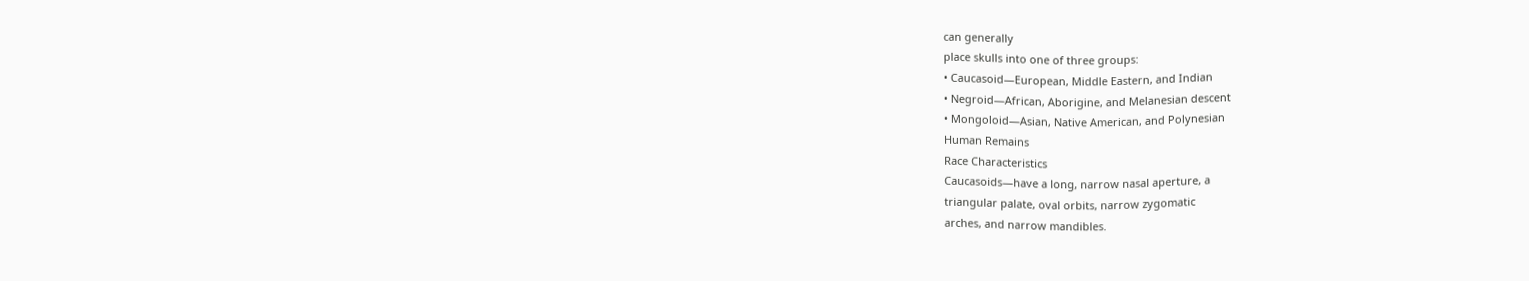can generally
place skulls into one of three groups:
• Caucasoid—European, Middle Eastern, and Indian
• Negroid—African, Aborigine, and Melanesian descent
• Mongoloid—Asian, Native American, and Polynesian
Human Remains
Race Characteristics
Caucasoids—have a long, narrow nasal aperture, a
triangular palate, oval orbits, narrow zygomatic
arches, and narrow mandibles.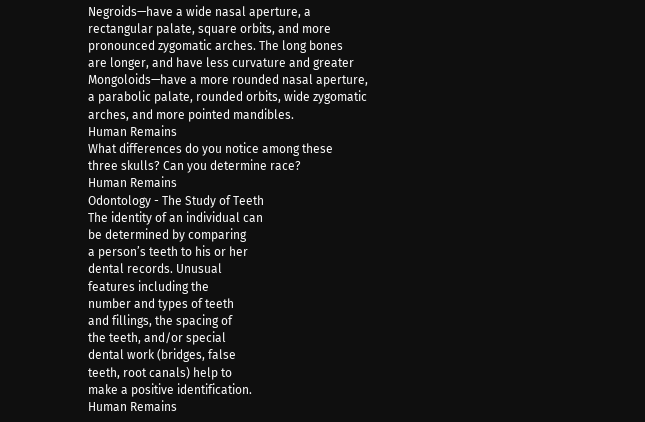Negroids—have a wide nasal aperture, a
rectangular palate, square orbits, and more
pronounced zygomatic arches. The long bones
are longer, and have less curvature and greater
Mongoloids—have a more rounded nasal aperture,
a parabolic palate, rounded orbits, wide zygomatic
arches, and more pointed mandibles.
Human Remains
What differences do you notice among these
three skulls? Can you determine race?
Human Remains
Odontology - The Study of Teeth
The identity of an individual can
be determined by comparing
a person’s teeth to his or her
dental records. Unusual
features including the
number and types of teeth
and fillings, the spacing of
the teeth, and/or special
dental work (bridges, false
teeth, root canals) help to
make a positive identification.
Human Remains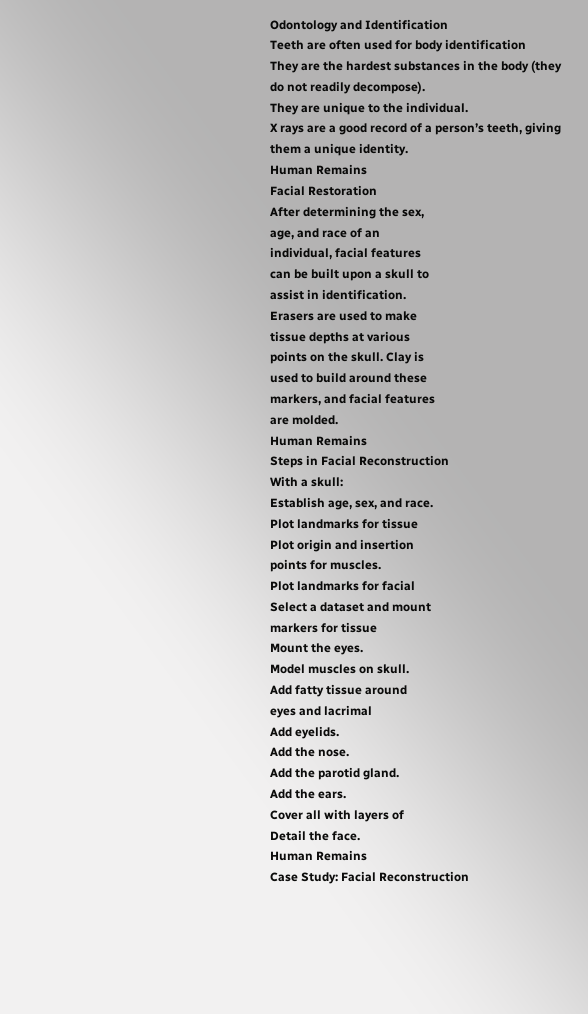Odontology and Identification
Teeth are often used for body identification
They are the hardest substances in the body (they
do not readily decompose).
They are unique to the individual.
X rays are a good record of a person’s teeth, giving
them a unique identity.
Human Remains
Facial Restoration
After determining the sex,
age, and race of an
individual, facial features
can be built upon a skull to
assist in identification.
Erasers are used to make
tissue depths at various
points on the skull. Clay is
used to build around these
markers, and facial features
are molded.
Human Remains
Steps in Facial Reconstruction
With a skull:
Establish age, sex, and race.
Plot landmarks for tissue
Plot origin and insertion
points for muscles.
Plot landmarks for facial
Select a dataset and mount
markers for tissue
Mount the eyes.
Model muscles on skull.
Add fatty tissue around
eyes and lacrimal
Add eyelids.
Add the nose.
Add the parotid gland.
Add the ears.
Cover all with layers of
Detail the face.
Human Remains
Case Study: Facial Reconstruction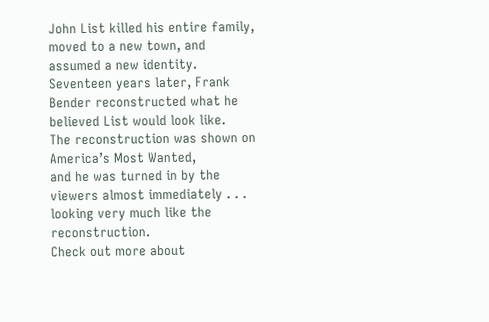John List killed his entire family, moved to a new town, and
assumed a new identity. Seventeen years later, Frank
Bender reconstructed what he believed List would look like.
The reconstruction was shown on America’s Most Wanted,
and he was turned in by the viewers almost immediately . . .
looking very much like the reconstruction.
Check out more about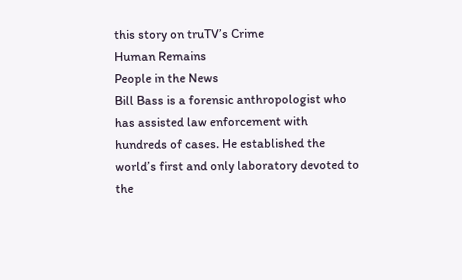this story on truTV’s Crime
Human Remains
People in the News
Bill Bass is a forensic anthropologist who
has assisted law enforcement with
hundreds of cases. He established the
world’s first and only laboratory devoted to
the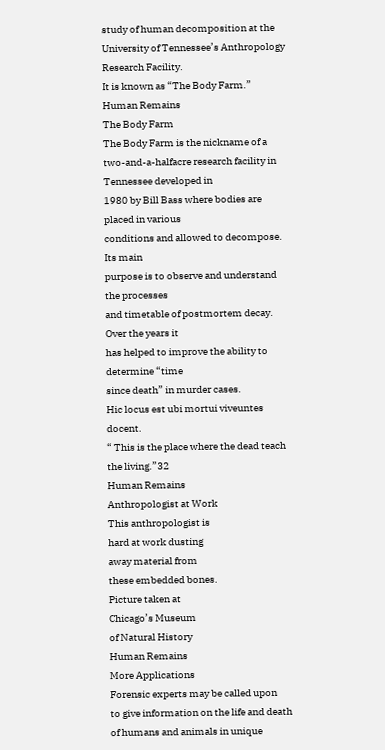study of human decomposition at the
University of Tennessee’s Anthropology
Research Facility.
It is known as “The Body Farm.”
Human Remains
The Body Farm
The Body Farm is the nickname of a two-and-a-halfacre research facility in Tennessee developed in
1980 by Bill Bass where bodies are placed in various
conditions and allowed to decompose. Its main
purpose is to observe and understand the processes
and timetable of postmortem decay. Over the years it
has helped to improve the ability to determine “time
since death” in murder cases.
Hic locus est ubi mortui viveuntes docent.
“ This is the place where the dead teach the living.”32
Human Remains
Anthropologist at Work
This anthropologist is
hard at work dusting
away material from
these embedded bones.
Picture taken at
Chicago’s Museum
of Natural History
Human Remains
More Applications
Forensic experts may be called upon
to give information on the life and death
of humans and animals in unique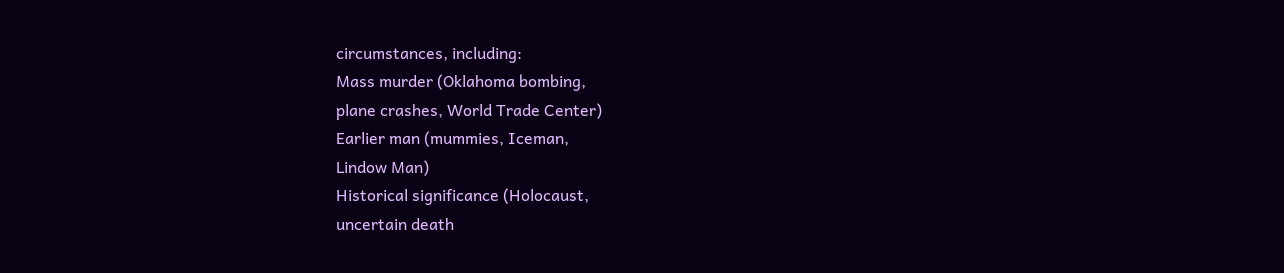circumstances, including:
Mass murder (Oklahoma bombing,
plane crashes, World Trade Center)
Earlier man (mummies, Iceman,
Lindow Man)
Historical significance (Holocaust,
uncertain death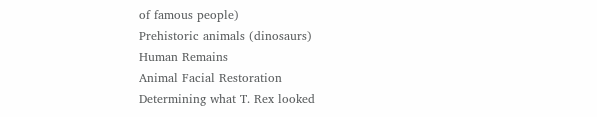of famous people)
Prehistoric animals (dinosaurs)
Human Remains
Animal Facial Restoration
Determining what T. Rex looked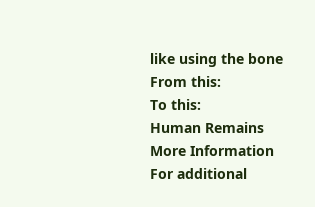like using the bone
From this:
To this:
Human Remains
More Information
For additional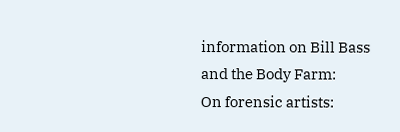information on Bill Bass and the Body Farm:
On forensic artists: